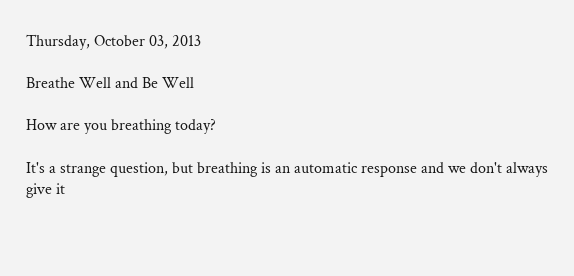Thursday, October 03, 2013

Breathe Well and Be Well

How are you breathing today?

It's a strange question, but breathing is an automatic response and we don't always give it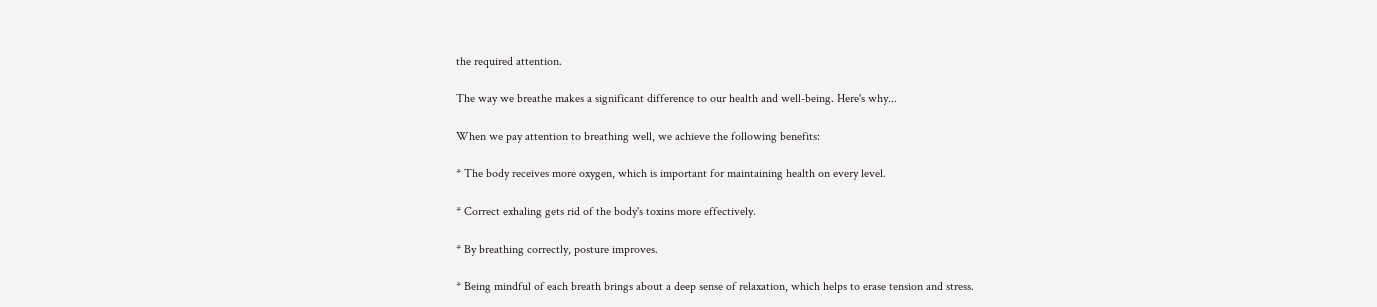the required attention.

The way we breathe makes a significant difference to our health and well-being. Here's why...

When we pay attention to breathing well, we achieve the following benefits:

* The body receives more oxygen, which is important for maintaining health on every level.

* Correct exhaling gets rid of the body's toxins more effectively.

* By breathing correctly, posture improves.

* Being mindful of each breath brings about a deep sense of relaxation, which helps to erase tension and stress.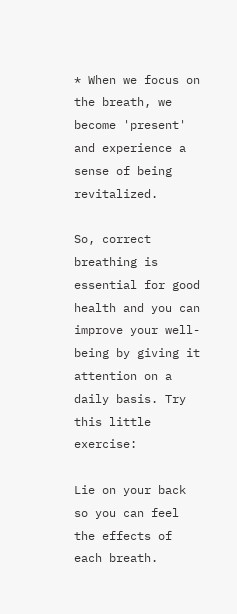* When we focus on the breath, we become 'present' and experience a sense of being revitalized.

So, correct breathing is essential for good health and you can improve your well-being by giving it attention on a daily basis. Try this little exercise:

Lie on your back so you can feel the effects of each breath.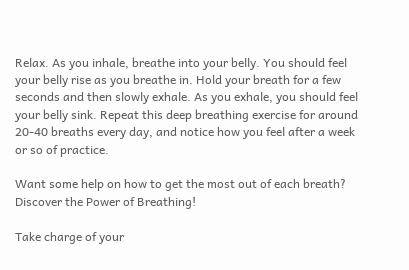Relax. As you inhale, breathe into your belly. You should feel your belly rise as you breathe in. Hold your breath for a few seconds and then slowly exhale. As you exhale, you should feel your belly sink. Repeat this deep breathing exercise for around 20-40 breaths every day, and notice how you feel after a week or so of practice.

Want some help on how to get the most out of each breath? Discover the Power of Breathing!

Take charge of your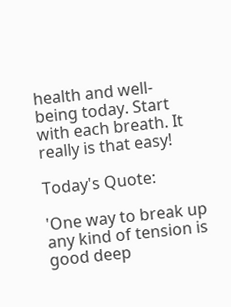health and well-being today. Start with each breath. It really is that easy!

Today's Quote:

'One way to break up any kind of tension is good deep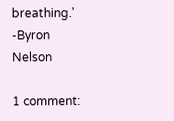breathing.' -Byron Nelson

1 comment: